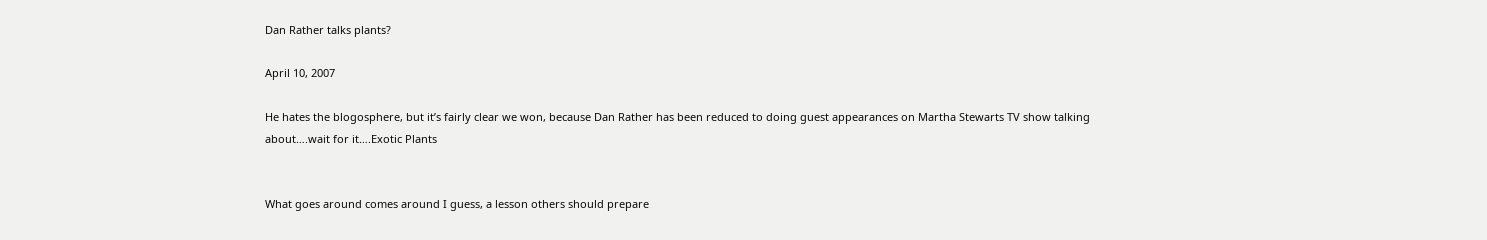Dan Rather talks plants?

April 10, 2007

He hates the blogosphere, but it’s fairly clear we won, because Dan Rather has been reduced to doing guest appearances on Martha Stewarts TV show talking about….wait for it….Exotic Plants


What goes around comes around I guess, a lesson others should prepare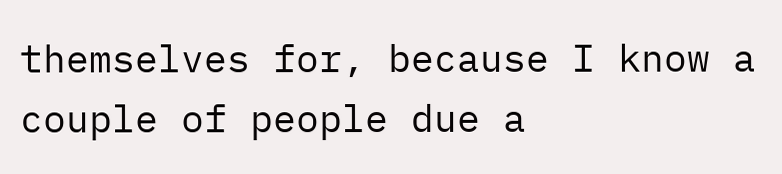themselves for, because I know a couple of people due a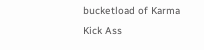bucketload of Karma Kick Ass